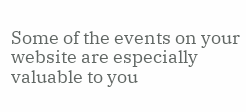Some of the events on your website are especially valuable to you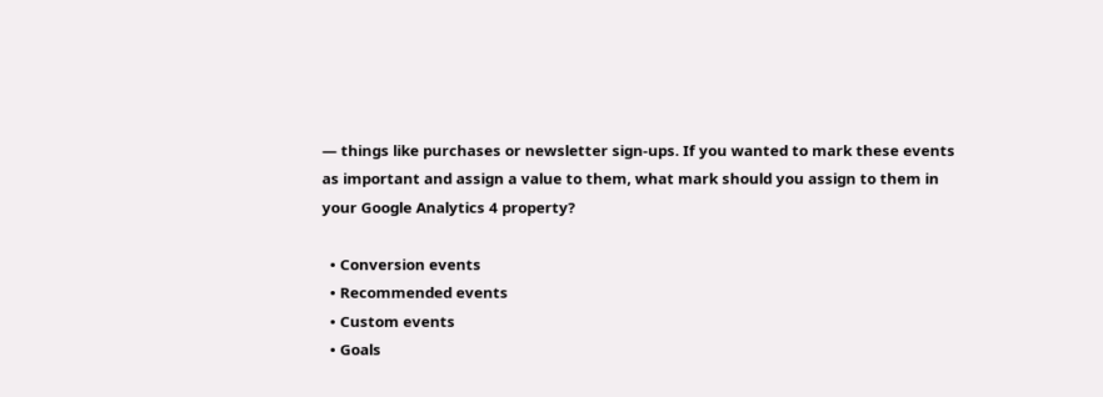— things like purchases or newsletter sign-ups. If you wanted to mark these events as important and assign a value to them, what mark should you assign to them in your Google Analytics 4 property?

  • Conversion events
  • Recommended events
  • Custom events
  • Goals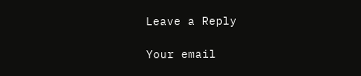Leave a Reply

Your email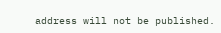address will not be published.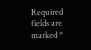Required fields are marked *